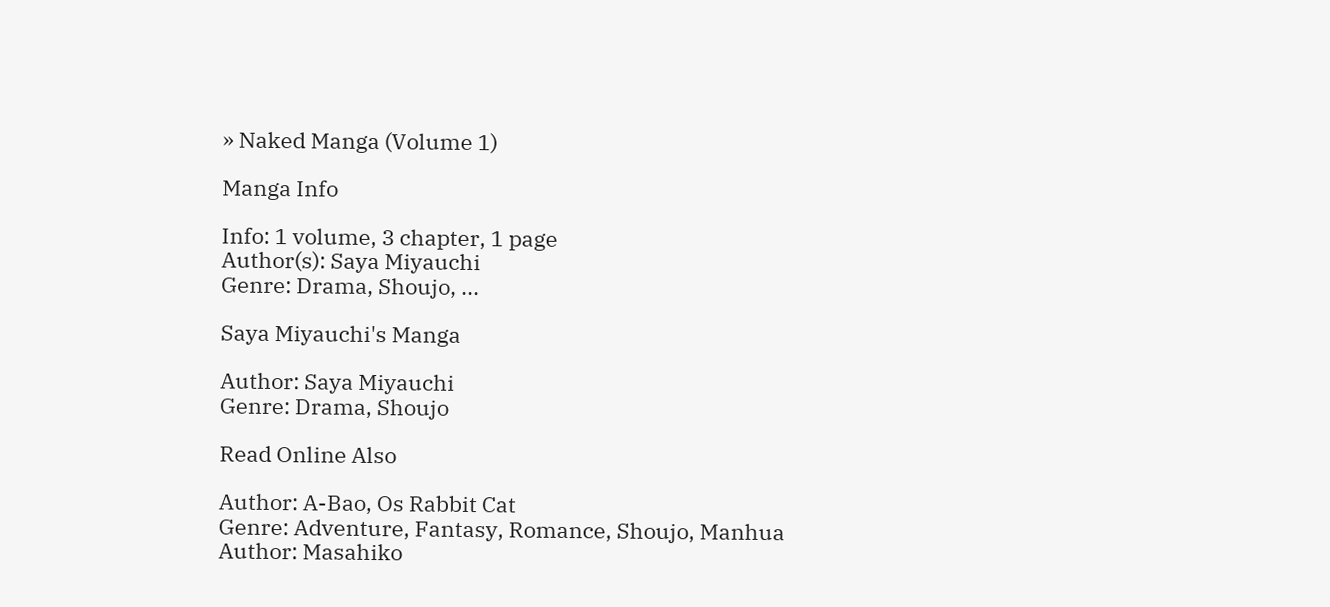» Naked Manga (Volume 1)

Manga Info

Info: 1 volume, 3 chapter, 1 page
Author(s): Saya Miyauchi
Genre: Drama, Shoujo, ...

Saya Miyauchi's Manga

Author: Saya Miyauchi
Genre: Drama, Shoujo

Read Online Also

Author: A-Bao, Os Rabbit Cat
Genre: Adventure, Fantasy, Romance, Shoujo, Manhua
Author: Masahiko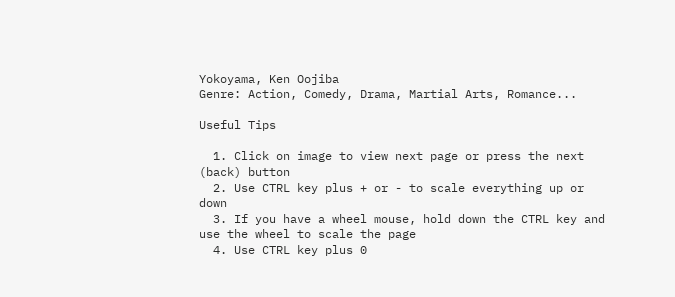Yokoyama, Ken Oojiba
Genre: Action, Comedy, Drama, Martial Arts, Romance...

Useful Tips

  1. Click on image to view next page or press the next (back) button
  2. Use CTRL key plus + or - to scale everything up or down
  3. If you have a wheel mouse, hold down the CTRL key and use the wheel to scale the page
  4. Use CTRL key plus 0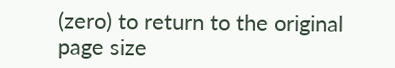(zero) to return to the original page size